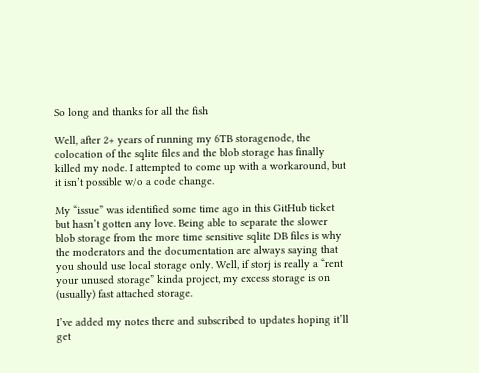So long and thanks for all the fish

Well, after 2+ years of running my 6TB storagenode, the colocation of the sqlite files and the blob storage has finally killed my node. I attempted to come up with a workaround, but it isn’t possible w/o a code change.

My “issue” was identified some time ago in this GitHub ticket but hasn’t gotten any love. Being able to separate the slower blob storage from the more time sensitive sqlite DB files is why the moderators and the documentation are always saying that you should use local storage only. Well, if storj is really a “rent your unused storage” kinda project, my excess storage is on (usually) fast attached storage.

I’ve added my notes there and subscribed to updates hoping it’ll get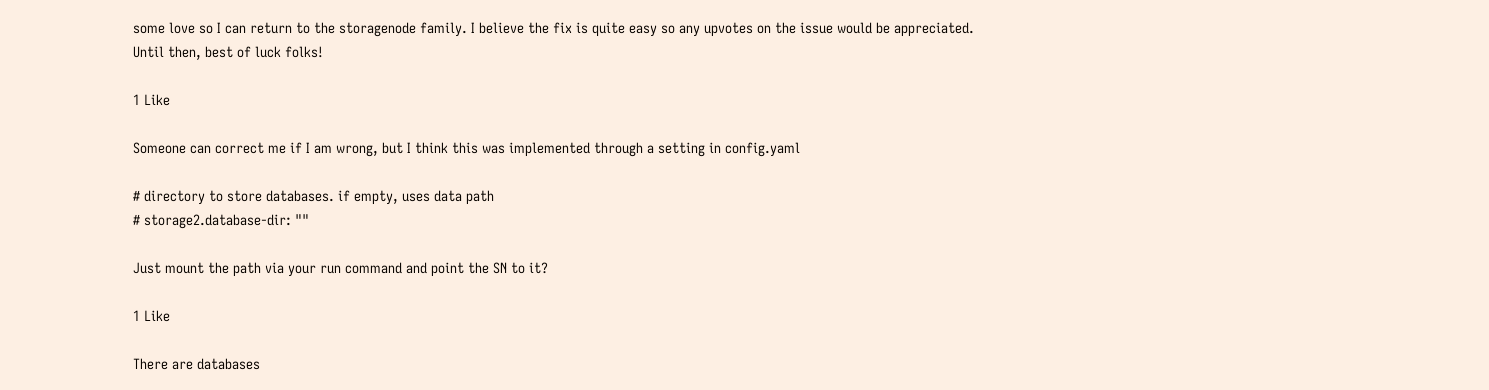some love so I can return to the storagenode family. I believe the fix is quite easy so any upvotes on the issue would be appreciated.
Until then, best of luck folks!

1 Like

Someone can correct me if I am wrong, but I think this was implemented through a setting in config.yaml

# directory to store databases. if empty, uses data path
# storage2.database-dir: ""

Just mount the path via your run command and point the SN to it?

1 Like

There are databases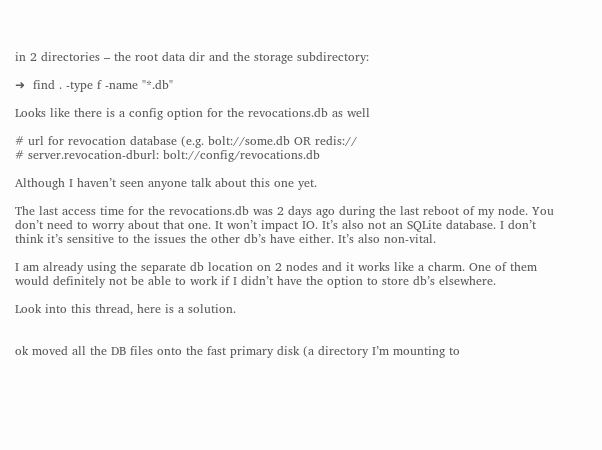in 2 directories – the root data dir and the storage subdirectory:

➜  find . -type f -name "*.db"

Looks like there is a config option for the revocations.db as well

# url for revocation database (e.g. bolt://some.db OR redis://
# server.revocation-dburl: bolt://config/revocations.db

Although I haven’t seen anyone talk about this one yet.

The last access time for the revocations.db was 2 days ago during the last reboot of my node. You don’t need to worry about that one. It won’t impact IO. It’s also not an SQLite database. I don’t think it’s sensitive to the issues the other db’s have either. It’s also non-vital.

I am already using the separate db location on 2 nodes and it works like a charm. One of them would definitely not be able to work if I didn’t have the option to store db’s elsewhere.

Look into this thread, here is a solution.


ok moved all the DB files onto the fast primary disk (a directory I’m mounting to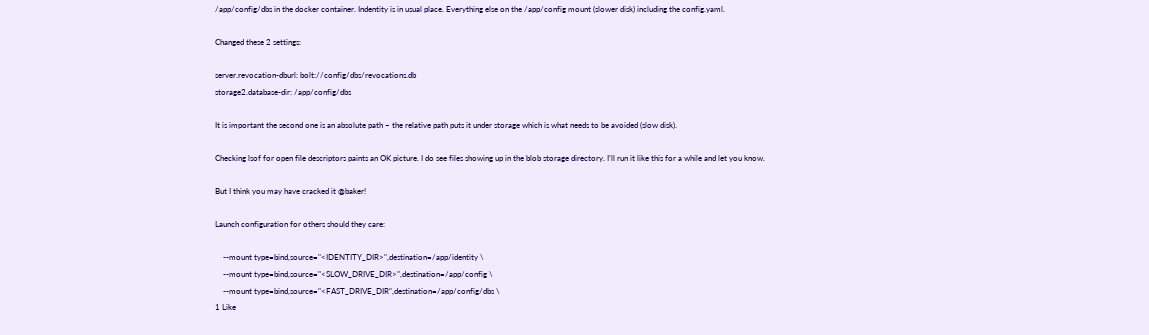/app/config/dbs in the docker container. Indentity is in usual place. Everything else on the /app/config mount (slower disk) including the config.yaml.

Changed these 2 settings:

server.revocation-dburl: bolt://config/dbs/revocations.db
storage2.database-dir: /app/config/dbs

It is important the second one is an absolute path – the relative path puts it under storage which is what needs to be avoided (slow disk).

Checking lsof for open file descriptors paints an OK picture. I do see files showing up in the blob storage directory. I’ll run it like this for a while and let you know.

But I think you may have cracked it @baker!

Launch configuration for others should they care:

    --mount type=bind,source="<IDENTITY_DIR>",destination=/app/identity \
    --mount type=bind,source="<SLOW_DRIVE_DIR>",destination=/app/config \
    --mount type=bind,source="<FAST_DRIVE_DIR",destination=/app/config/dbs \
1 Like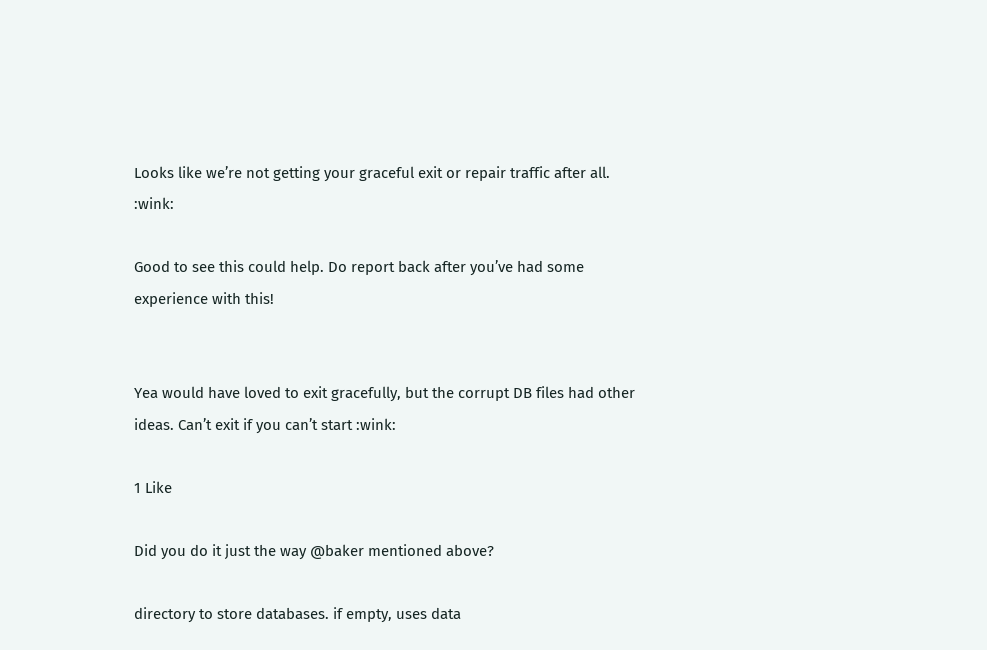Looks like we’re not getting your graceful exit or repair traffic after all. :wink:

Good to see this could help. Do report back after you’ve had some experience with this!


Yea would have loved to exit gracefully, but the corrupt DB files had other ideas. Can’t exit if you can’t start :wink:

1 Like

Did you do it just the way @baker mentioned above?

directory to store databases. if empty, uses data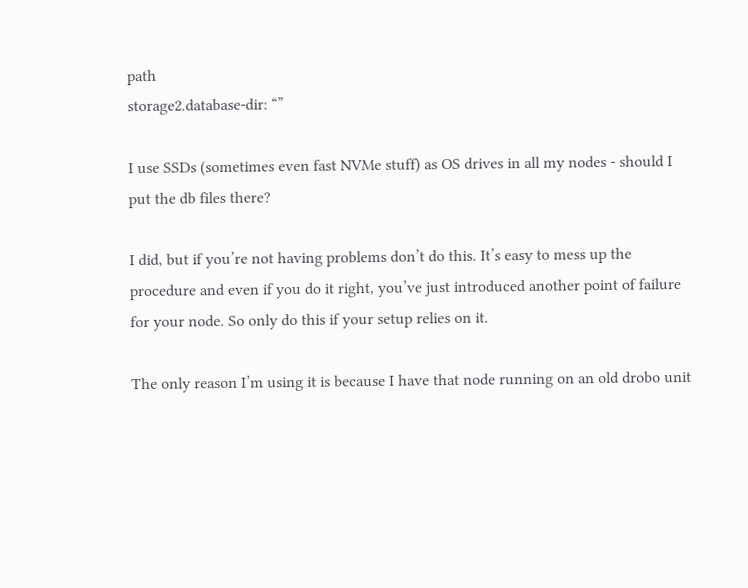path
storage2.database-dir: “”

I use SSDs (sometimes even fast NVMe stuff) as OS drives in all my nodes - should I put the db files there?

I did, but if you’re not having problems don’t do this. It’s easy to mess up the procedure and even if you do it right, you’ve just introduced another point of failure for your node. So only do this if your setup relies on it.

The only reason I’m using it is because I have that node running on an old drobo unit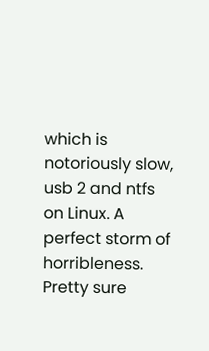which is notoriously slow, usb 2 and ntfs on Linux. A perfect storm of horribleness. Pretty sure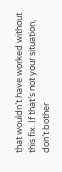that wouldn’t have worked without this fix. If that’s not your situation, don’t bother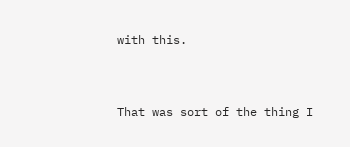with this.


That was sort of the thing I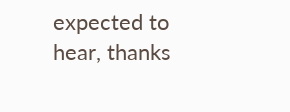expected to hear, thanks